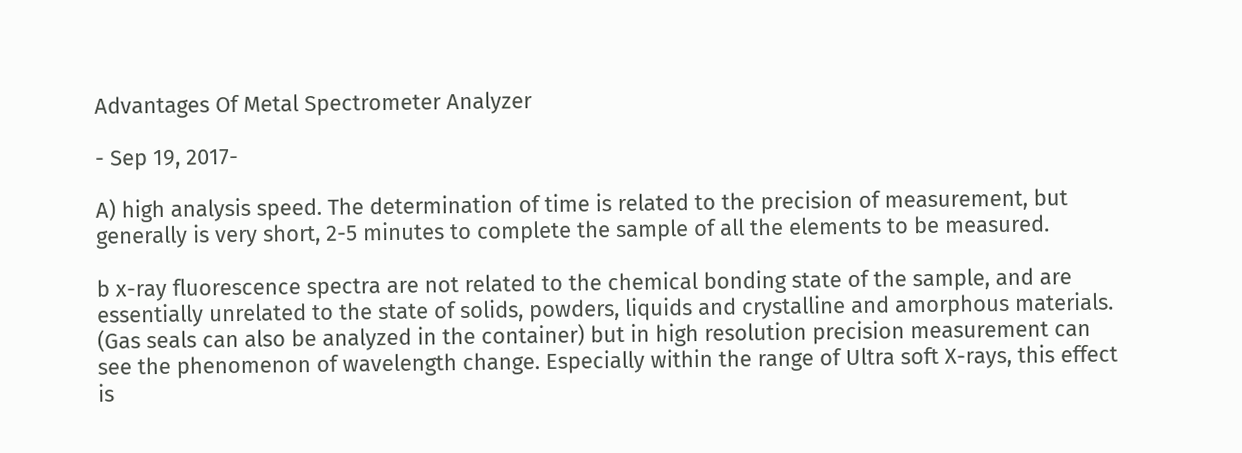Advantages Of Metal Spectrometer Analyzer

- Sep 19, 2017-

A) high analysis speed. The determination of time is related to the precision of measurement, but generally is very short, 2-5 minutes to complete the sample of all the elements to be measured.

b x-ray fluorescence spectra are not related to the chemical bonding state of the sample, and are essentially unrelated to the state of solids, powders, liquids and crystalline and amorphous materials. (Gas seals can also be analyzed in the container) but in high resolution precision measurement can see the phenomenon of wavelength change. Especially within the range of Ultra soft X-rays, this effect is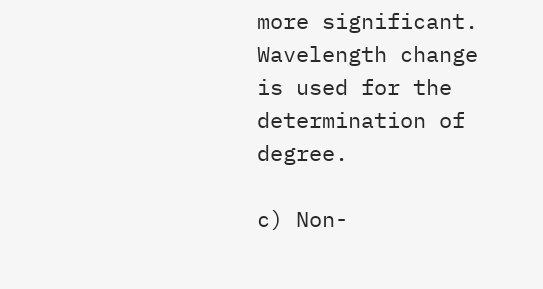more significant. Wavelength change is used for the determination of degree.

c) Non-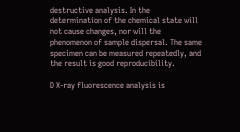destructive analysis. In the determination of the chemical state will not cause changes, nor will the phenomenon of sample dispersal. The same specimen can be measured repeatedly, and the result is good reproducibility.

D X-ray fluorescence analysis is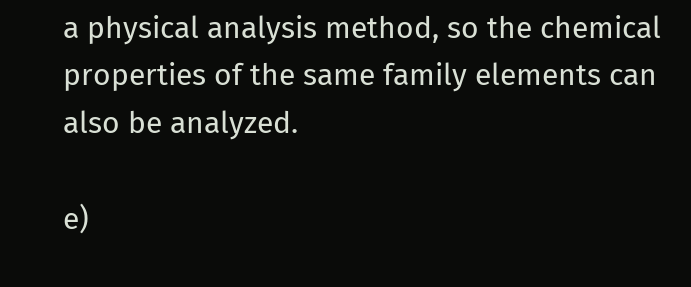a physical analysis method, so the chemical properties of the same family elements can also be analyzed.

e)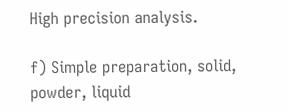High precision analysis.

f) Simple preparation, solid, powder, liquid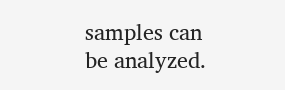samples can be analyzed.